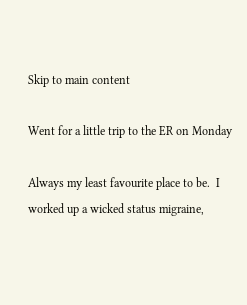Skip to main content

Went for a little trip to the ER on Monday

Always my least favourite place to be.  I worked up a wicked status migraine,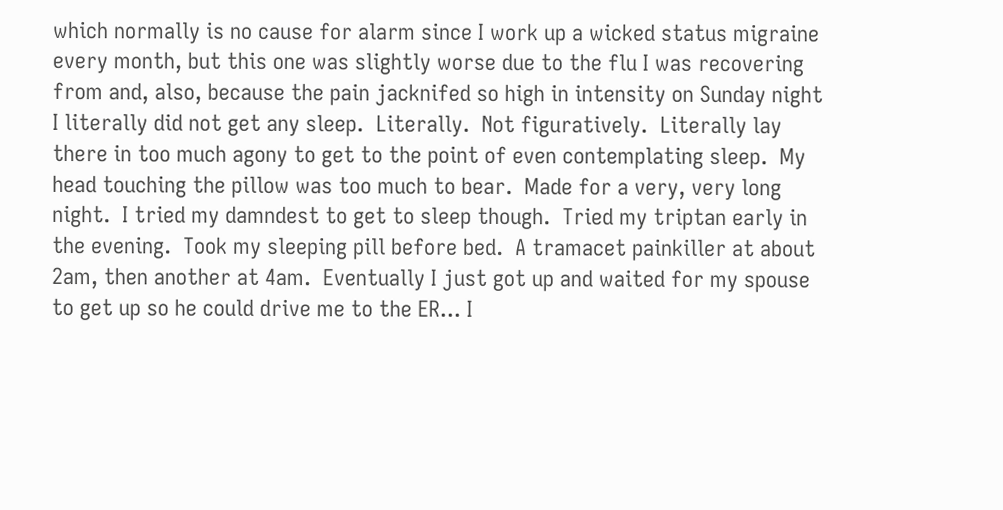which normally is no cause for alarm since I work up a wicked status migraine every month, but this one was slightly worse due to the flu I was recovering from and, also, because the pain jacknifed so high in intensity on Sunday night I literally did not get any sleep.  Literally.  Not figuratively.  Literally lay there in too much agony to get to the point of even contemplating sleep.  My head touching the pillow was too much to bear.  Made for a very, very long night.  I tried my damndest to get to sleep though.  Tried my triptan early in the evening.  Took my sleeping pill before bed.  A tramacet painkiller at about 2am, then another at 4am.  Eventually I just got up and waited for my spouse to get up so he could drive me to the ER... I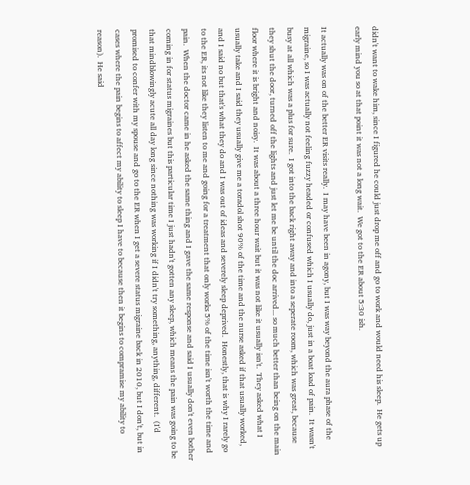didn't want to wake him, since I figured he could just drop me off and go to work and would need his sleep.  He gets up early mind you so at that point it was not a long wait.  We got to the ER about 5:30 ish.

It actually was on of the better ER visits really.  I may have been in agony, but I was way beyond the aura phase of the migraine, so I was actually not feeling fuzzy headed or confused which I usually do, just in a boat load of pain.  It wasn't busy at all which was a plus for sure.  I got into the back right away and into a seperate room, which was great, because they shut the door, turned off the lights and just let me be until the doc arrived... so much better than being on the main floor where it is bright and noisy.  It was about a three hour wait but it was not like it usually isn't.  They asked what I usually take and I said they usually give me a toradol shot 90% of the time and the nurse asked if that usually worked, and I said no but that's what they do and I was out of ideas and severely sleep deprived.  Honestly, that is why I rarely go to the ER, its not like they listen to me and going for a treatment that only works 5% of the time isn't worth the time and pain.  When the doctor came in he asked the same thing and I gave the same response and said I usually don't even bother coming in for status migraines but this particular time I just hadn't gotten any sleep, which means the pain was going to be that mindblowingly acute all day long since nothing was working if I didn't try something, anything, different.  (I'd promised to confer with my spouse and go to the ER when I get a severe status migraine back in 2010, but I don't, but in cases where the pain begins to affect my ability to sleep I have to because then it begins to compramise my ability to reason).  He said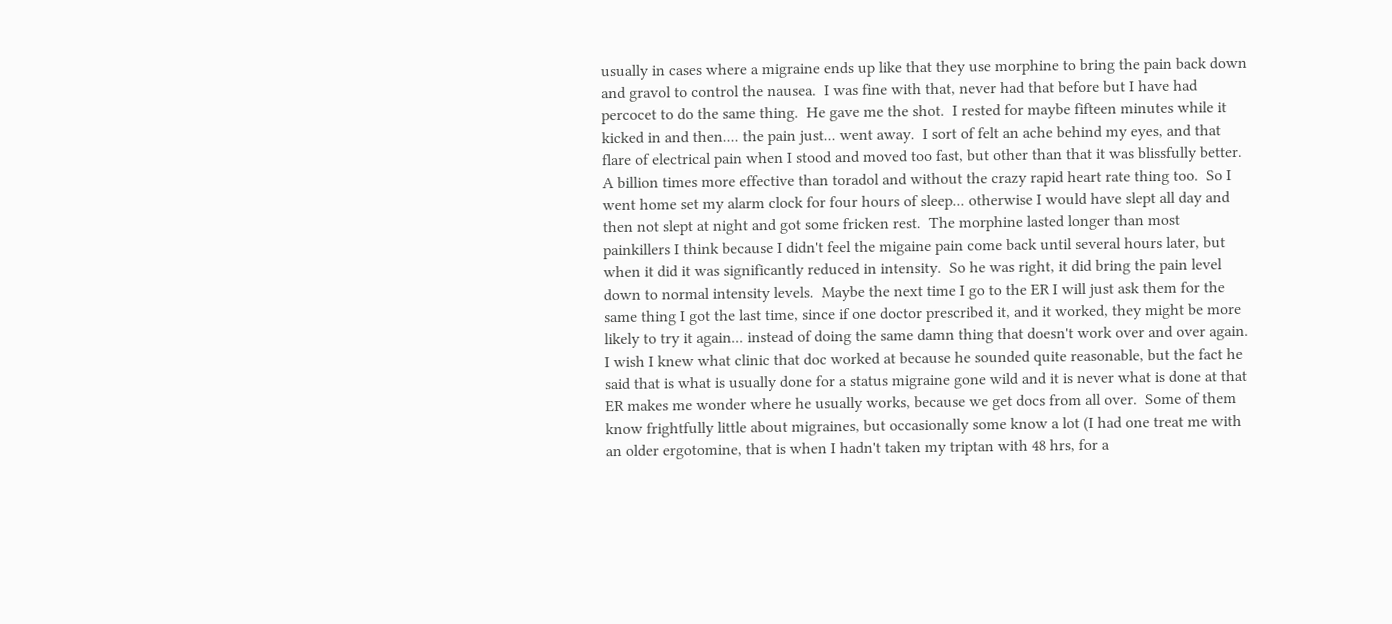usually in cases where a migraine ends up like that they use morphine to bring the pain back down and gravol to control the nausea.  I was fine with that, never had that before but I have had percocet to do the same thing.  He gave me the shot.  I rested for maybe fifteen minutes while it kicked in and then.... the pain just... went away.  I sort of felt an ache behind my eyes, and that flare of electrical pain when I stood and moved too fast, but other than that it was blissfully better.  A billion times more effective than toradol and without the crazy rapid heart rate thing too.  So I went home set my alarm clock for four hours of sleep... otherwise I would have slept all day and then not slept at night and got some fricken rest.  The morphine lasted longer than most painkillers I think because I didn't feel the migaine pain come back until several hours later, but when it did it was significantly reduced in intensity.  So he was right, it did bring the pain level down to normal intensity levels.  Maybe the next time I go to the ER I will just ask them for the same thing I got the last time, since if one doctor prescribed it, and it worked, they might be more likely to try it again... instead of doing the same damn thing that doesn't work over and over again.  I wish I knew what clinic that doc worked at because he sounded quite reasonable, but the fact he said that is what is usually done for a status migraine gone wild and it is never what is done at that ER makes me wonder where he usually works, because we get docs from all over.  Some of them know frightfully little about migraines, but occasionally some know a lot (I had one treat me with an older ergotomine, that is when I hadn't taken my triptan with 48 hrs, for a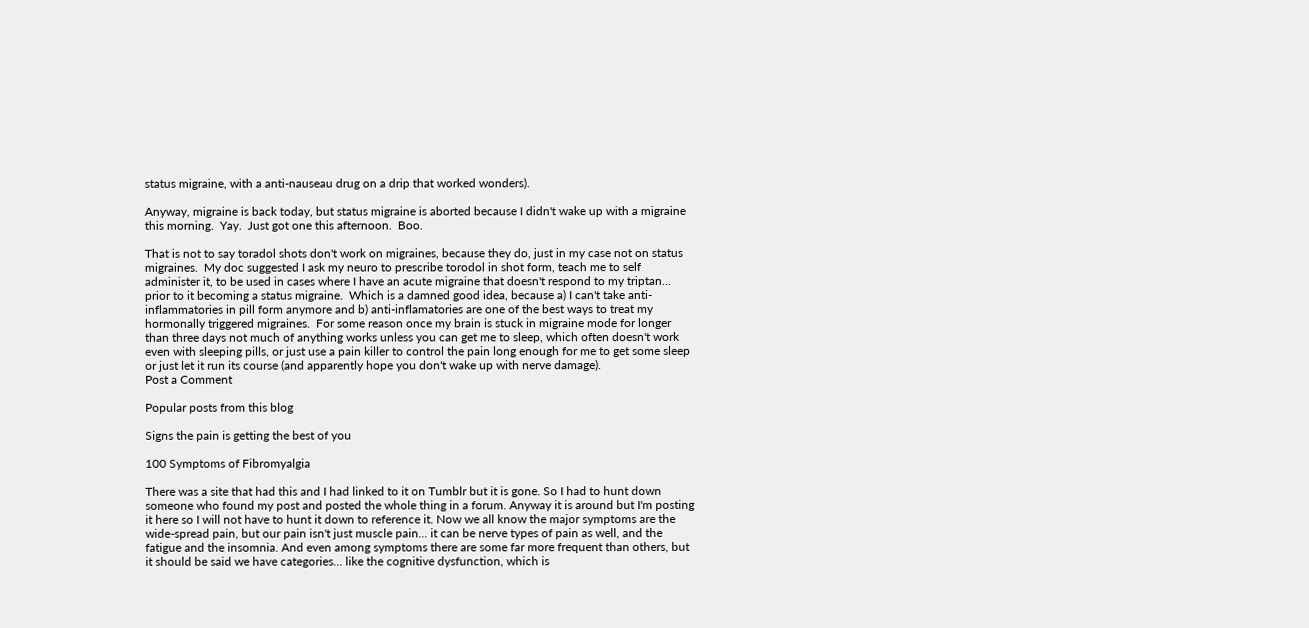status migraine, with a anti-nauseau drug on a drip that worked wonders).

Anyway, migraine is back today, but status migraine is aborted because I didn't wake up with a migraine this morning.  Yay.  Just got one this afternoon.  Boo.

That is not to say toradol shots don't work on migraines, because they do, just in my case not on status migraines.  My doc suggested I ask my neuro to prescribe torodol in shot form, teach me to self administer it, to be used in cases where I have an acute migraine that doesn't respond to my triptan... prior to it becoming a status migraine.  Which is a damned good idea, because a) I can't take anti-inflammatories in pill form anymore and b) anti-inflamatories are one of the best ways to treat my hormonally triggered migraines.  For some reason once my brain is stuck in migraine mode for longer than three days not much of anything works unless you can get me to sleep, which often doesn't work even with sleeping pills, or just use a pain killer to control the pain long enough for me to get some sleep or just let it run its course (and apparently hope you don't wake up with nerve damage).
Post a Comment

Popular posts from this blog

Signs the pain is getting the best of you

100 Symptoms of Fibromyalgia

There was a site that had this and I had linked to it on Tumblr but it is gone. So I had to hunt down someone who found my post and posted the whole thing in a forum. Anyway it is around but I'm posting it here so I will not have to hunt it down to reference it. Now we all know the major symptoms are the wide-spread pain, but our pain isn't just muscle pain... it can be nerve types of pain as well, and the fatigue and the insomnia. And even among symptoms there are some far more frequent than others, but it should be said we have categories... like the cognitive dysfunction, which is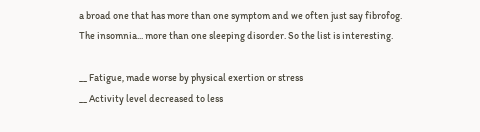a broad one that has more than one symptom and we often just say fibrofog. The insomnia... more than one sleeping disorder. So the list is interesting.

__ Fatigue, made worse by physical exertion or stress
__ Activity level decreased to less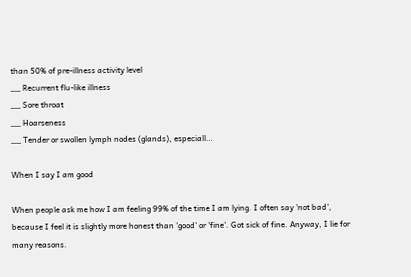than 50% of pre-illness activity level
__ Recurrent flu-like illness
__ Sore throat
__ Hoarseness
__ Tender or swollen lymph nodes (glands), especiall…

When I say I am good

When people ask me how I am feeling 99% of the time I am lying. I often say 'not bad', because I feel it is slightly more honest than 'good' or 'fine'. Got sick of fine. Anyway, I lie for many reasons.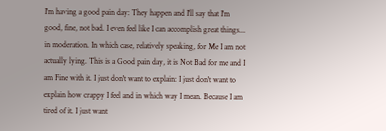I'm having a good pain day: They happen and I'll say that I'm good, fine, not bad. I even feel like I can accomplish great things... in moderation. In which case, relatively speaking, for Me I am not actually lying. This is a Good pain day, it is Not Bad for me and I am Fine with it. I just don't want to explain: I just don't want to explain how crappy I feel and in which way I mean. Because I am tired of it. I just want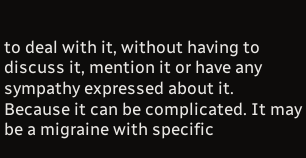to deal with it, without having to discuss it, mention it or have any sympathy expressed about it. Because it can be complicated. It may be a migraine with specific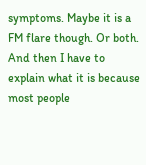symptoms. Maybe it is a FM flare though. Or both. And then I have to explain what it is because most people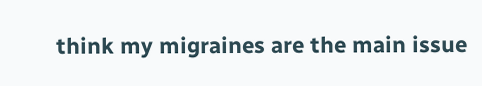think my migraines are the main issue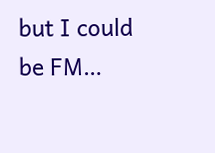but I could be FM…